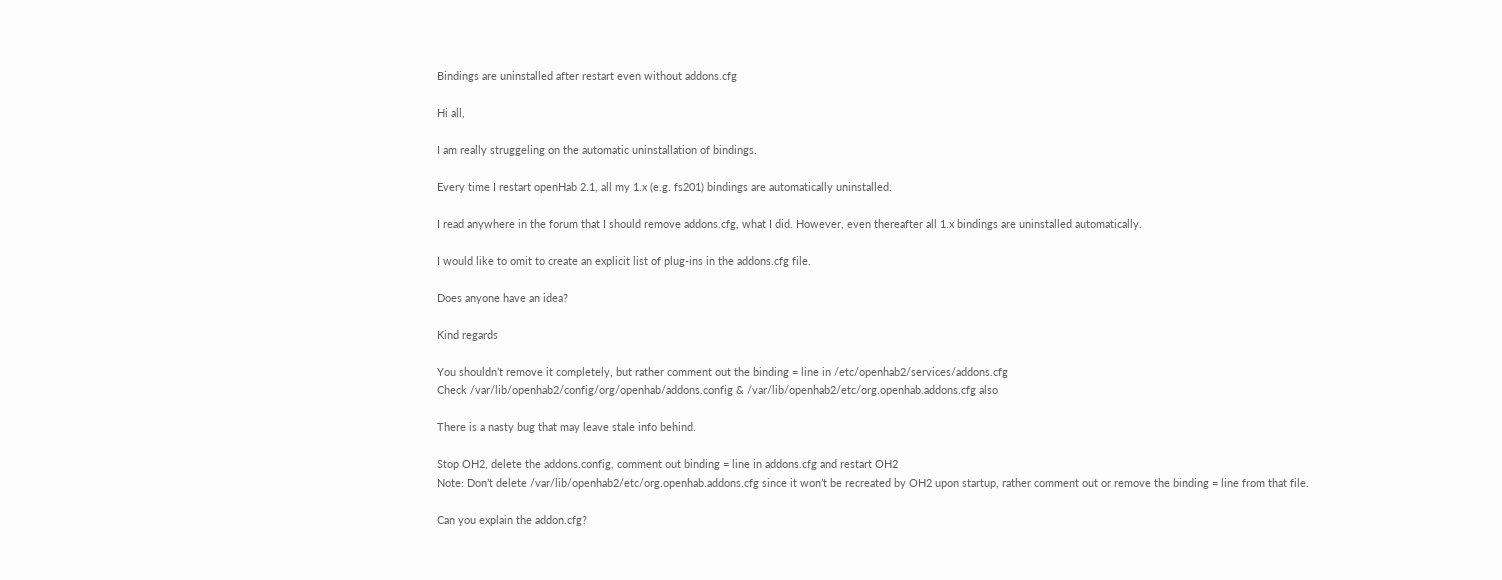Bindings are uninstalled after restart even without addons.cfg

Hi all,

I am really struggeling on the automatic uninstallation of bindings.

Every time I restart openHab 2.1, all my 1.x (e.g. fs201) bindings are automatically uninstalled.

I read anywhere in the forum that I should remove addons.cfg, what I did. However, even thereafter all 1.x bindings are uninstalled automatically.

I would like to omit to create an explicit list of plug-ins in the addons.cfg file.

Does anyone have an idea?

Kind regards

You shouldn’t remove it completely, but rather comment out the binding = line in /etc/openhab2/services/addons.cfg
Check /var/lib/openhab2/config/org/openhab/addons.config & /var/lib/openhab2/etc/org.openhab.addons.cfg also

There is a nasty bug that may leave stale info behind.

Stop OH2, delete the addons.config, comment out binding = line in addons.cfg and restart OH2
Note: Don’t delete /var/lib/openhab2/etc/org.openhab.addons.cfg since it won’t be recreated by OH2 upon startup, rather comment out or remove the binding = line from that file.

Can you explain the addon.cfg?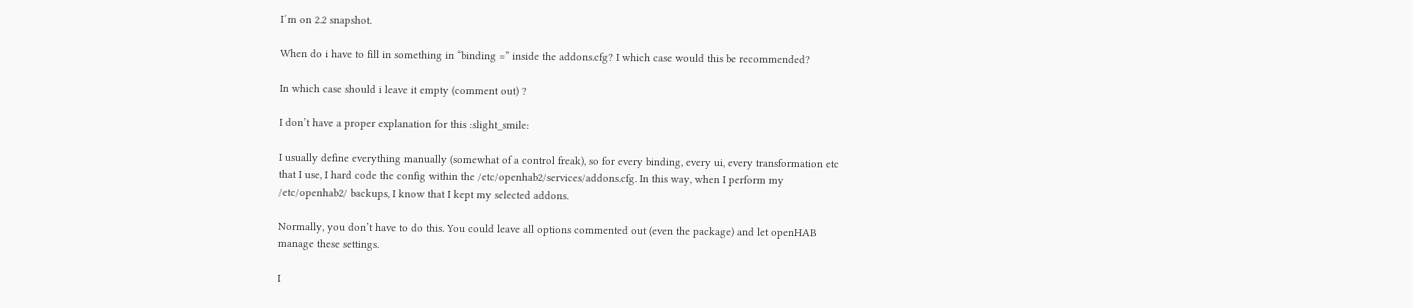I´m on 2.2 snapshot.

When do i have to fill in something in “binding =” inside the addons.cfg? I which case would this be recommended?

In which case should i leave it empty (comment out) ?

I don’t have a proper explanation for this :slight_smile:

I usually define everything manually (somewhat of a control freak), so for every binding, every ui, every transformation etc that I use, I hard code the config within the /etc/openhab2/services/addons.cfg. In this way, when I perform my /etc/openhab2/ backups, I know that I kept my selected addons.

Normally, you don’t have to do this. You could leave all options commented out (even the package) and let openHAB manage these settings.

I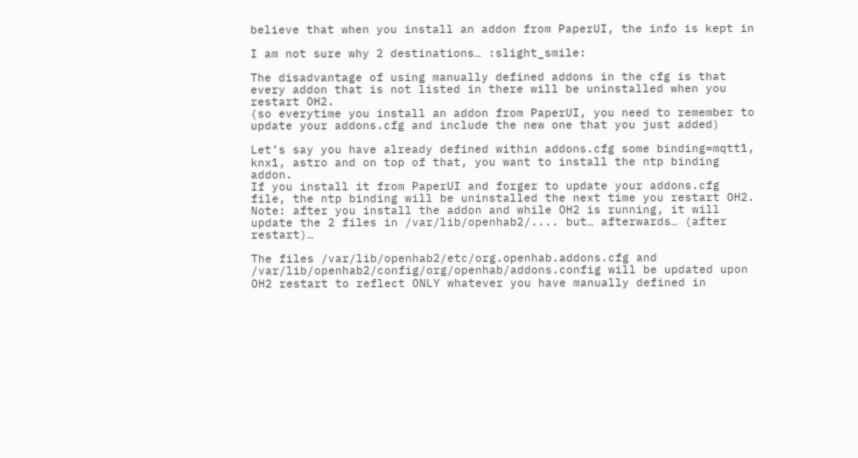believe that when you install an addon from PaperUI, the info is kept in

I am not sure why 2 destinations… :slight_smile:

The disadvantage of using manually defined addons in the cfg is that every addon that is not listed in there will be uninstalled when you restart OH2.
(so everytime you install an addon from PaperUI, you need to remember to update your addons.cfg and include the new one that you just added)

Let’s say you have already defined within addons.cfg some binding=mqtt1, knx1, astro and on top of that, you want to install the ntp binding addon.
If you install it from PaperUI and forger to update your addons.cfg file, the ntp binding will be uninstalled the next time you restart OH2. Note: after you install the addon and while OH2 is running, it will update the 2 files in /var/lib/openhab2/.... but… afterwards… (after restart)…

The files /var/lib/openhab2/etc/org.openhab.addons.cfg and /var/lib/openhab2/config/org/openhab/addons.config will be updated upon OH2 restart to reflect ONLY whatever you have manually defined in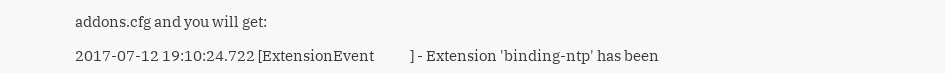addons.cfg and you will get:

2017-07-12 19:10:24.722 [ExtensionEvent            ] - Extension 'binding-ntp' has been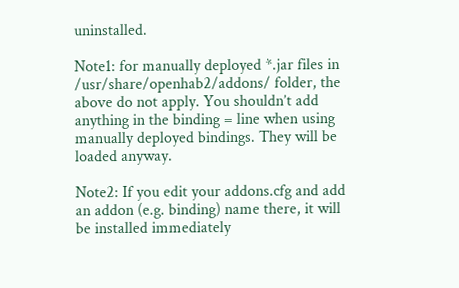uninstalled.

Note1: for manually deployed *.jar files in /usr/share/openhab2/addons/ folder, the above do not apply. You shouldn’t add anything in the binding = line when using manually deployed bindings. They will be loaded anyway.

Note2: If you edit your addons.cfg and add an addon (e.g. binding) name there, it will be installed immediately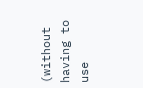(without having to use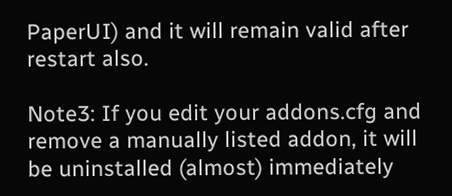PaperUI) and it will remain valid after restart also.

Note3: If you edit your addons.cfg and remove a manually listed addon, it will be uninstalled (almost) immediately